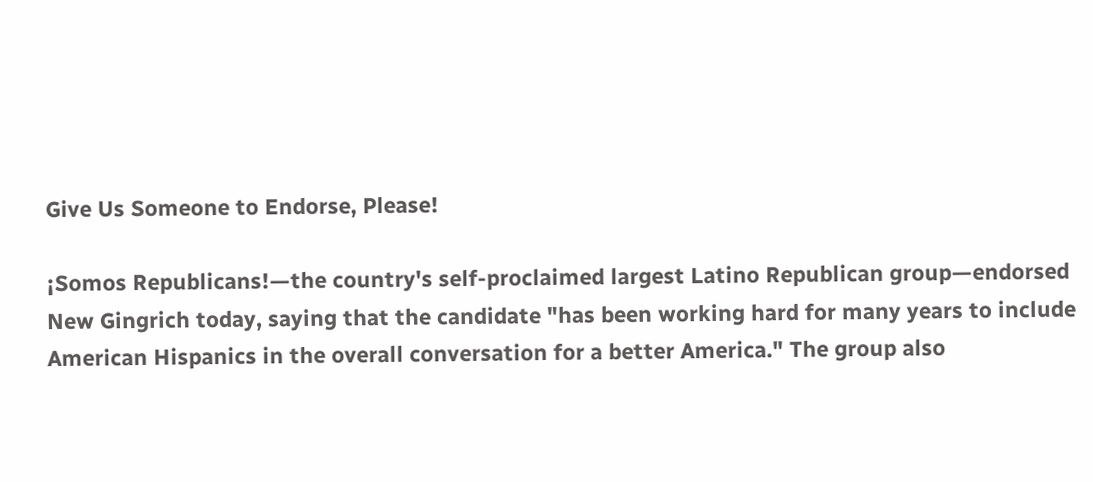Give Us Someone to Endorse, Please!

¡Somos Republicans!—the country's self-proclaimed largest Latino Republican group—endorsed New Gingrich today, saying that the candidate "has been working hard for many years to include American Hispanics in the overall conversation for a better America." The group also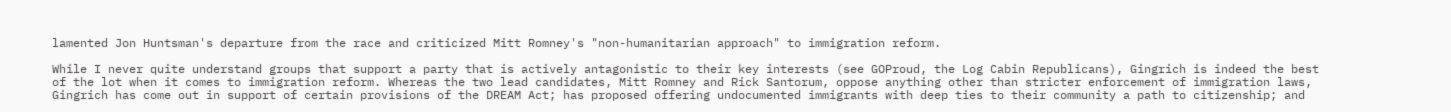lamented Jon Huntsman's departure from the race and criticized Mitt Romney's "non-humanitarian approach" to immigration reform.

While I never quite understand groups that support a party that is actively antagonistic to their key interests (see GOProud, the Log Cabin Republicans), Gingrich is indeed the best of the lot when it comes to immigration reform. Whereas the two lead candidates, Mitt Romney and Rick Santorum, oppose anything other than stricter enforcement of immigration laws, Gingrich has come out in support of certain provisions of the DREAM Act; has proposed offering undocumented immigrants with deep ties to their community a path to citizenship; and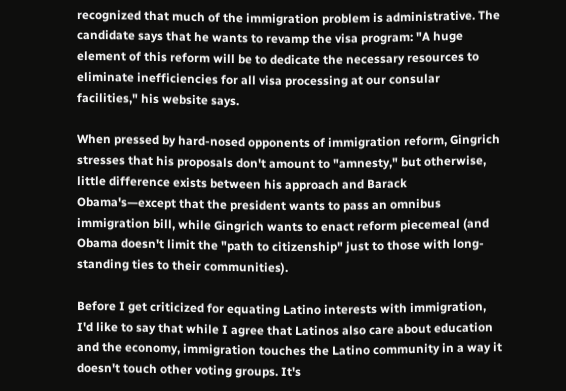recognized that much of the immigration problem is administrative. The candidate says that he wants to revamp the visa program: "A huge element of this reform will be to dedicate the necessary resources to eliminate inefficiencies for all visa processing at our consular facilities," his website says.

When pressed by hard-nosed opponents of immigration reform, Gingrich stresses that his proposals don't amount to "amnesty," but otherwise, little difference exists between his approach and Barack Obama's—except that the president wants to pass an omnibus immigration bill, while Gingrich wants to enact reform piecemeal (and Obama doesn't limit the "path to citizenship" just to those with long-standing ties to their communities).

Before I get criticized for equating Latino interests with immigration, I'd like to say that while I agree that Latinos also care about education and the economy, immigration touches the Latino community in a way it doesn't touch other voting groups. It's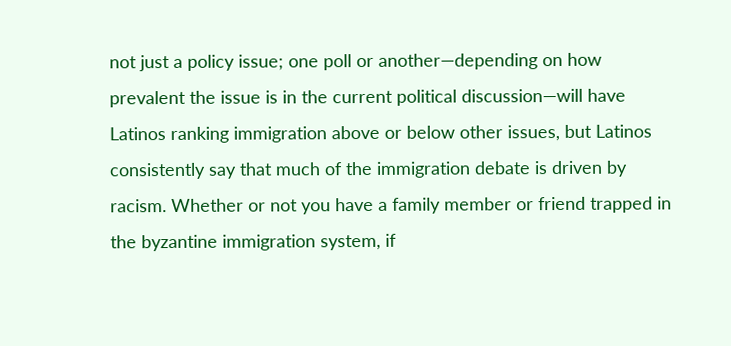not just a policy issue; one poll or another—depending on how prevalent the issue is in the current political discussion—will have Latinos ranking immigration above or below other issues, but Latinos consistently say that much of the immigration debate is driven by racism. Whether or not you have a family member or friend trapped in the byzantine immigration system, if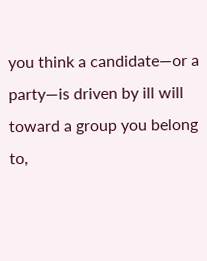you think a candidate—or a party—is driven by ill will toward a group you belong to,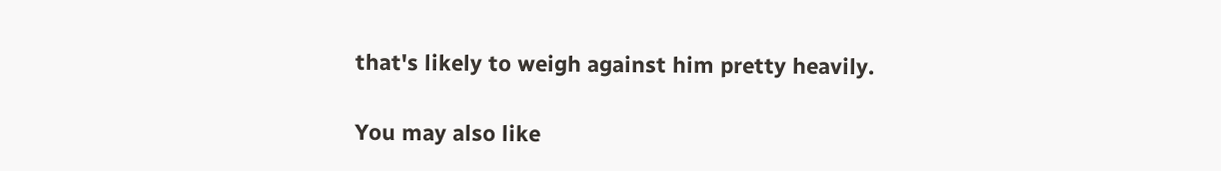that's likely to weigh against him pretty heavily.

You may also like